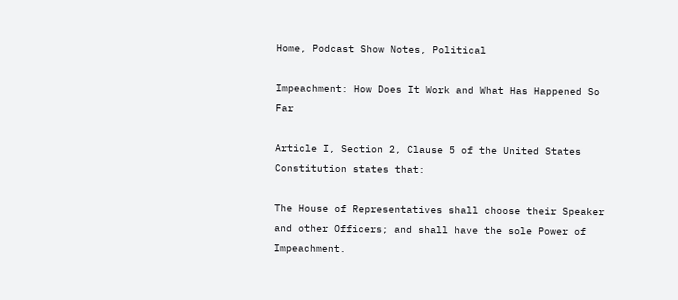Home, Podcast Show Notes, Political

Impeachment: How Does It Work and What Has Happened So Far

Article I, Section 2, Clause 5 of the United States Constitution states that:

The House of Representatives shall choose their Speaker and other Officers; and shall have the sole Power of Impeachment.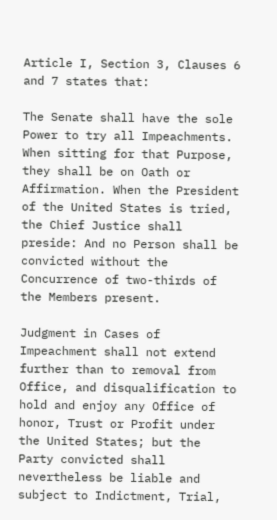Article I, Section 3, Clauses 6 and 7 states that:

The Senate shall have the sole Power to try all Impeachments. When sitting for that Purpose, they shall be on Oath or Affirmation. When the President of the United States is tried, the Chief Justice shall preside: And no Person shall be convicted without the Concurrence of two-thirds of the Members present.

Judgment in Cases of Impeachment shall not extend further than to removal from Office, and disqualification to hold and enjoy any Office of honor, Trust or Profit under the United States; but the Party convicted shall nevertheless be liable and subject to Indictment, Trial,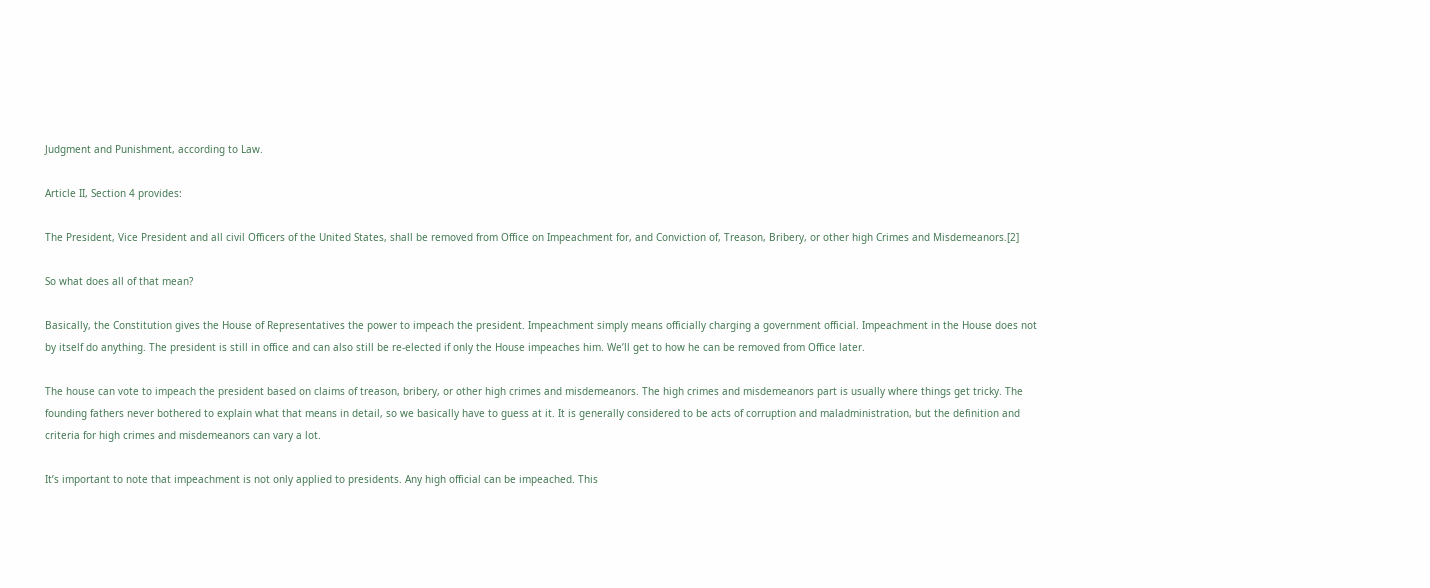Judgment and Punishment, according to Law.

Article II, Section 4 provides:

The President, Vice President and all civil Officers of the United States, shall be removed from Office on Impeachment for, and Conviction of, Treason, Bribery, or other high Crimes and Misdemeanors.[2]

So what does all of that mean?

Basically, the Constitution gives the House of Representatives the power to impeach the president. Impeachment simply means officially charging a government official. Impeachment in the House does not by itself do anything. The president is still in office and can also still be re-elected if only the House impeaches him. We’ll get to how he can be removed from Office later.

The house can vote to impeach the president based on claims of treason, bribery, or other high crimes and misdemeanors. The high crimes and misdemeanors part is usually where things get tricky. The founding fathers never bothered to explain what that means in detail, so we basically have to guess at it. It is generally considered to be acts of corruption and maladministration, but the definition and criteria for high crimes and misdemeanors can vary a lot.

It’s important to note that impeachment is not only applied to presidents. Any high official can be impeached. This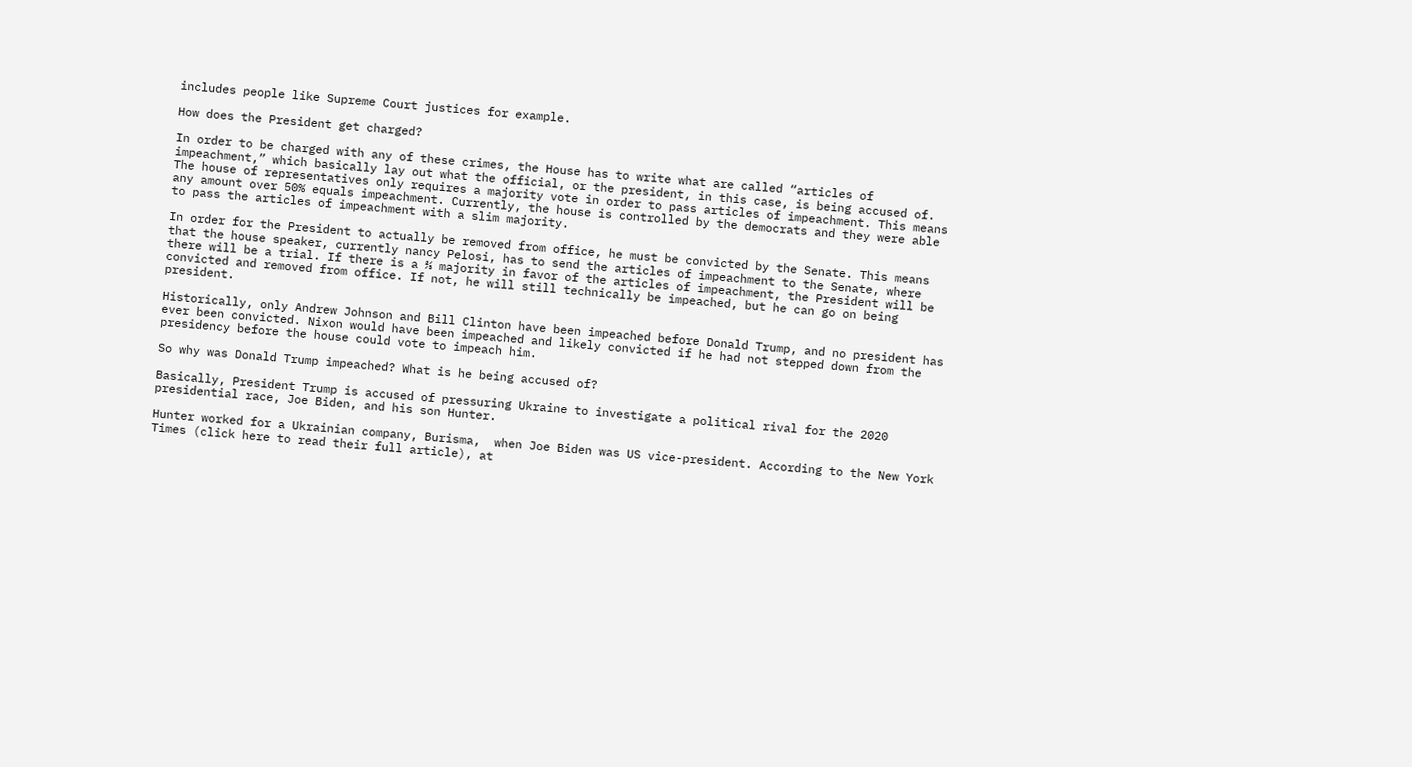includes people like Supreme Court justices for example.

How does the President get charged?

In order to be charged with any of these crimes, the House has to write what are called “articles of impeachment,” which basically lay out what the official, or the president, in this case, is being accused of. The house of representatives only requires a majority vote in order to pass articles of impeachment. This means any amount over 50% equals impeachment. Currently, the house is controlled by the democrats and they were able to pass the articles of impeachment with a slim majority.

In order for the President to actually be removed from office, he must be convicted by the Senate. This means that the house speaker, currently nancy Pelosi, has to send the articles of impeachment to the Senate, where there will be a trial. If there is a ⅔ majority in favor of the articles of impeachment, the President will be convicted and removed from office. If not, he will still technically be impeached, but he can go on being president.

Historically, only Andrew Johnson and Bill Clinton have been impeached before Donald Trump, and no president has ever been convicted. Nixon would have been impeached and likely convicted if he had not stepped down from the presidency before the house could vote to impeach him.

So why was Donald Trump impeached? What is he being accused of?

Basically, President Trump is accused of pressuring Ukraine to investigate a political rival for the 2020 presidential race, Joe Biden, and his son Hunter.

Hunter worked for a Ukrainian company, Burisma,  when Joe Biden was US vice-president. According to the New York Times (click here to read their full article), at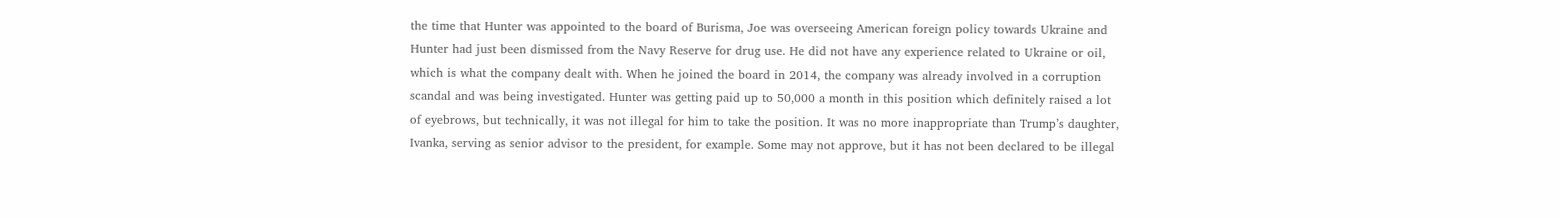the time that Hunter was appointed to the board of Burisma, Joe was overseeing American foreign policy towards Ukraine and Hunter had just been dismissed from the Navy Reserve for drug use. He did not have any experience related to Ukraine or oil, which is what the company dealt with. When he joined the board in 2014, the company was already involved in a corruption scandal and was being investigated. Hunter was getting paid up to 50,000 a month in this position which definitely raised a lot of eyebrows, but technically, it was not illegal for him to take the position. It was no more inappropriate than Trump’s daughter, Ivanka, serving as senior advisor to the president, for example. Some may not approve, but it has not been declared to be illegal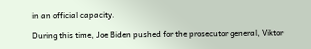in an official capacity.

During this time, Joe Biden pushed for the prosecutor general, Viktor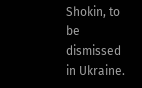Shokin, to be dismissed in Ukraine.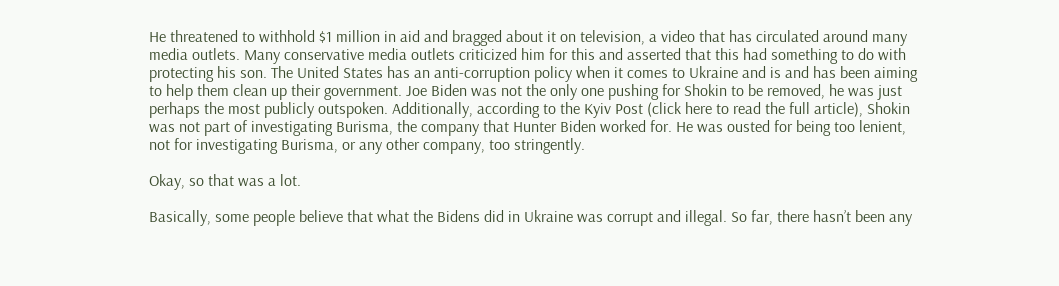He threatened to withhold $1 million in aid and bragged about it on television, a video that has circulated around many media outlets. Many conservative media outlets criticized him for this and asserted that this had something to do with protecting his son. The United States has an anti-corruption policy when it comes to Ukraine and is and has been aiming to help them clean up their government. Joe Biden was not the only one pushing for Shokin to be removed, he was just perhaps the most publicly outspoken. Additionally, according to the Kyiv Post (click here to read the full article), Shokin was not part of investigating Burisma, the company that Hunter Biden worked for. He was ousted for being too lenient, not for investigating Burisma, or any other company, too stringently.

Okay, so that was a lot.

Basically, some people believe that what the Bidens did in Ukraine was corrupt and illegal. So far, there hasn’t been any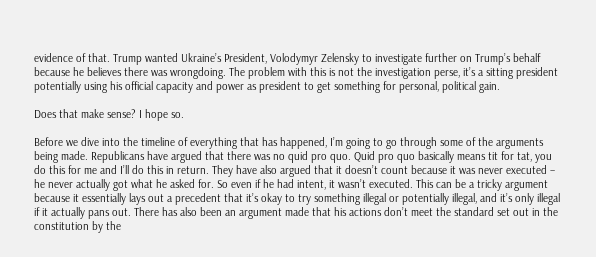evidence of that. Trump wanted Ukraine’s President, Volodymyr Zelensky to investigate further on Trump’s behalf because he believes there was wrongdoing. The problem with this is not the investigation perse, it’s a sitting president potentially using his official capacity and power as president to get something for personal, political gain.

Does that make sense? I hope so.

Before we dive into the timeline of everything that has happened, I’m going to go through some of the arguments being made. Republicans have argued that there was no quid pro quo. Quid pro quo basically means tit for tat, you do this for me and I’ll do this in return. They have also argued that it doesn’t count because it was never executed – he never actually got what he asked for. So even if he had intent, it wasn’t executed. This can be a tricky argument because it essentially lays out a precedent that it’s okay to try something illegal or potentially illegal, and it’s only illegal if it actually pans out. There has also been an argument made that his actions don’t meet the standard set out in the constitution by the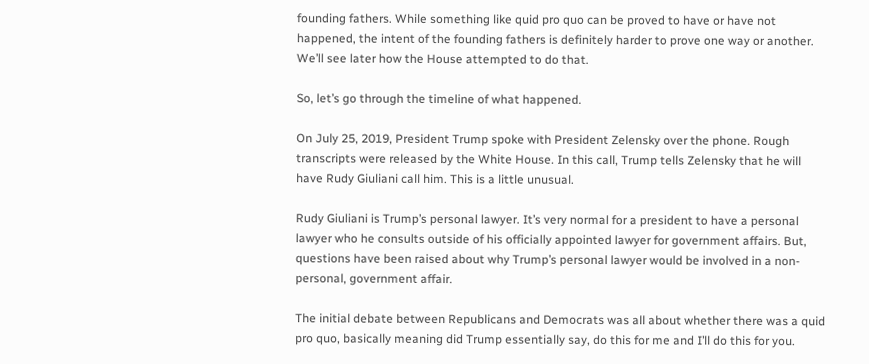founding fathers. While something like quid pro quo can be proved to have or have not happened, the intent of the founding fathers is definitely harder to prove one way or another. We’ll see later how the House attempted to do that.

So, let’s go through the timeline of what happened.

On July 25, 2019, President Trump spoke with President Zelensky over the phone. Rough transcripts were released by the White House. In this call, Trump tells Zelensky that he will have Rudy Giuliani call him. This is a little unusual.

Rudy Giuliani is Trump’s personal lawyer. It’s very normal for a president to have a personal lawyer who he consults outside of his officially appointed lawyer for government affairs. But, questions have been raised about why Trump’s personal lawyer would be involved in a non-personal, government affair.

The initial debate between Republicans and Democrats was all about whether there was a quid pro quo, basically meaning did Trump essentially say, do this for me and I’ll do this for you.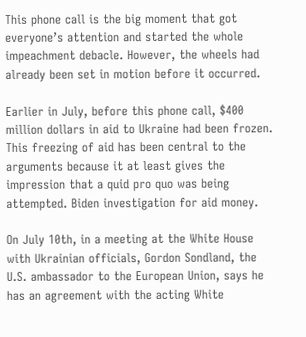This phone call is the big moment that got everyone’s attention and started the whole impeachment debacle. However, the wheels had already been set in motion before it occurred.

Earlier in July, before this phone call, $400 million dollars in aid to Ukraine had been frozen. This freezing of aid has been central to the arguments because it at least gives the impression that a quid pro quo was being attempted. Biden investigation for aid money.

On July 10th, in a meeting at the White House with Ukrainian officials, Gordon Sondland, the U.S. ambassador to the European Union, says he has an agreement with the acting White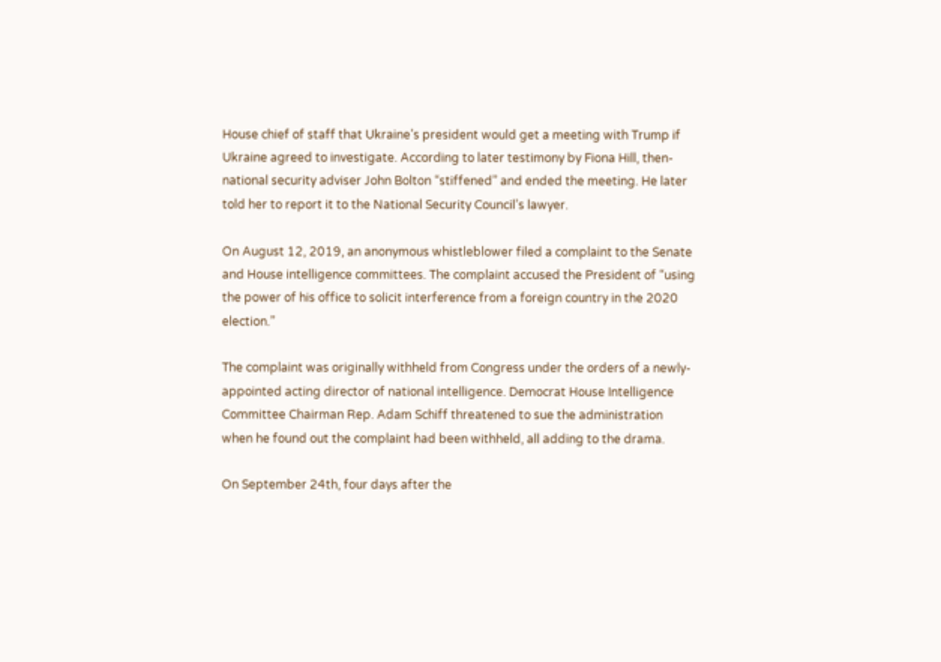House chief of staff that Ukraine’s president would get a meeting with Trump if Ukraine agreed to investigate. According to later testimony by Fiona Hill, then-national security adviser John Bolton “stiffened” and ended the meeting. He later told her to report it to the National Security Council’s lawyer.

On August 12, 2019, an anonymous whistleblower filed a complaint to the Senate and House intelligence committees. The complaint accused the President of “using the power of his office to solicit interference from a foreign country in the 2020 election.”

The complaint was originally withheld from Congress under the orders of a newly-appointed acting director of national intelligence. Democrat House Intelligence Committee Chairman Rep. Adam Schiff threatened to sue the administration when he found out the complaint had been withheld, all adding to the drama.

On September 24th, four days after the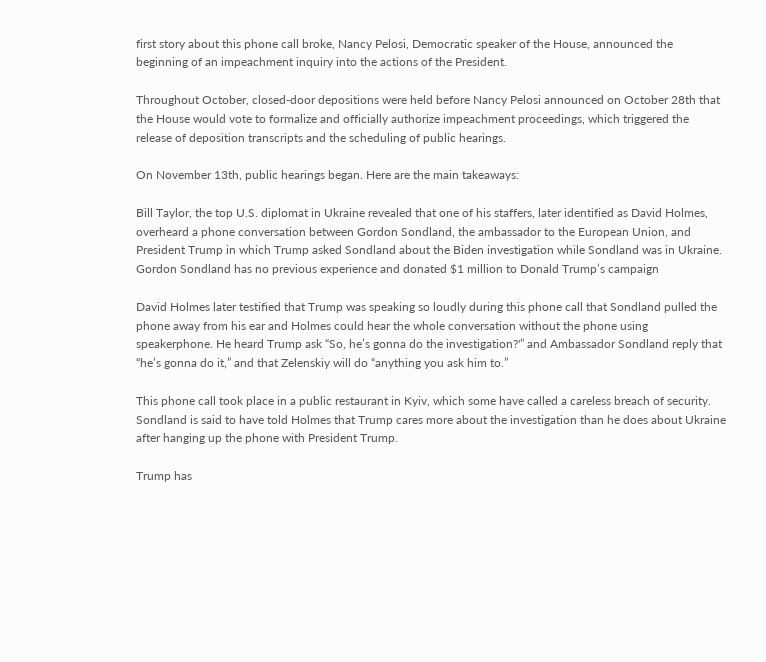first story about this phone call broke, Nancy Pelosi, Democratic speaker of the House, announced the beginning of an impeachment inquiry into the actions of the President.

Throughout October, closed-door depositions were held before Nancy Pelosi announced on October 28th that the House would vote to formalize and officially authorize impeachment proceedings, which triggered the release of deposition transcripts and the scheduling of public hearings.

On November 13th, public hearings began. Here are the main takeaways:

Bill Taylor, the top U.S. diplomat in Ukraine revealed that one of his staffers, later identified as David Holmes, overheard a phone conversation between Gordon Sondland, the ambassador to the European Union, and President Trump in which Trump asked Sondland about the Biden investigation while Sondland was in Ukraine. Gordon Sondland has no previous experience and donated $1 million to Donald Trump’s campaign

David Holmes later testified that Trump was speaking so loudly during this phone call that Sondland pulled the phone away from his ear and Holmes could hear the whole conversation without the phone using speakerphone. He heard Trump ask “So, he’s gonna do the investigation?'” and Ambassador Sondland reply that “he’s gonna do it,” and that Zelenskiy will do “anything you ask him to.”

This phone call took place in a public restaurant in Kyiv, which some have called a careless breach of security. Sondland is said to have told Holmes that Trump cares more about the investigation than he does about Ukraine after hanging up the phone with President Trump.

Trump has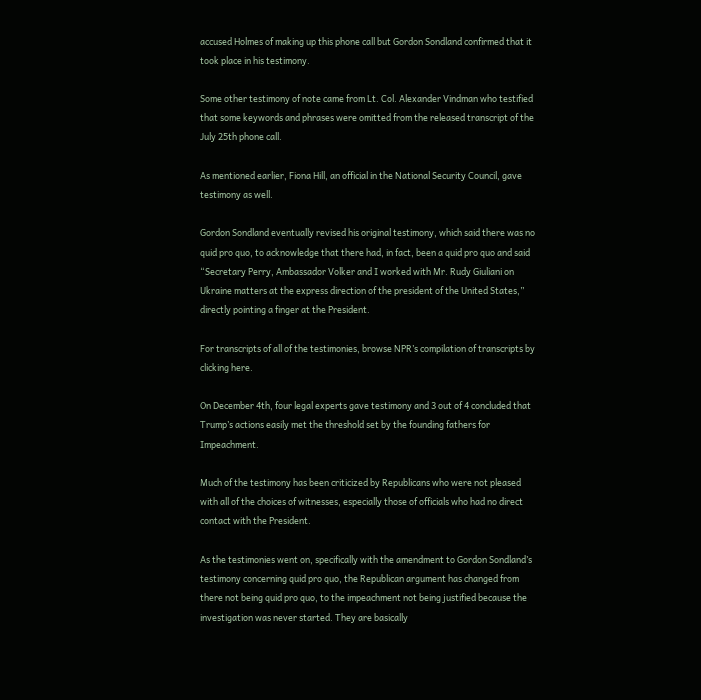accused Holmes of making up this phone call but Gordon Sondland confirmed that it took place in his testimony.

Some other testimony of note came from Lt. Col. Alexander Vindman who testified that some keywords and phrases were omitted from the released transcript of the July 25th phone call.

As mentioned earlier, Fiona Hill, an official in the National Security Council, gave testimony as well.

Gordon Sondland eventually revised his original testimony, which said there was no quid pro quo, to acknowledge that there had, in fact, been a quid pro quo and said “Secretary Perry, Ambassador Volker and I worked with Mr. Rudy Giuliani on Ukraine matters at the express direction of the president of the United States,” directly pointing a finger at the President.

For transcripts of all of the testimonies, browse NPR’s compilation of transcripts by clicking here.

On December 4th, four legal experts gave testimony and 3 out of 4 concluded that Trump’s actions easily met the threshold set by the founding fathers for Impeachment.

Much of the testimony has been criticized by Republicans who were not pleased with all of the choices of witnesses, especially those of officials who had no direct contact with the President.

As the testimonies went on, specifically with the amendment to Gordon Sondland’s testimony concerning quid pro quo, the Republican argument has changed from there not being quid pro quo, to the impeachment not being justified because the investigation was never started. They are basically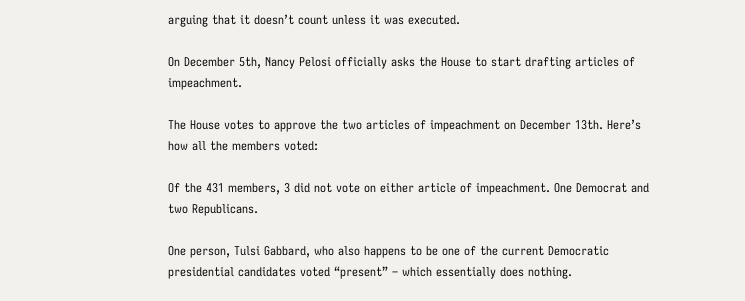arguing that it doesn’t count unless it was executed.

On December 5th, Nancy Pelosi officially asks the House to start drafting articles of impeachment.

The House votes to approve the two articles of impeachment on December 13th. Here’s how all the members voted:

Of the 431 members, 3 did not vote on either article of impeachment. One Democrat and two Republicans.

One person, Tulsi Gabbard, who also happens to be one of the current Democratic presidential candidates voted “present” – which essentially does nothing.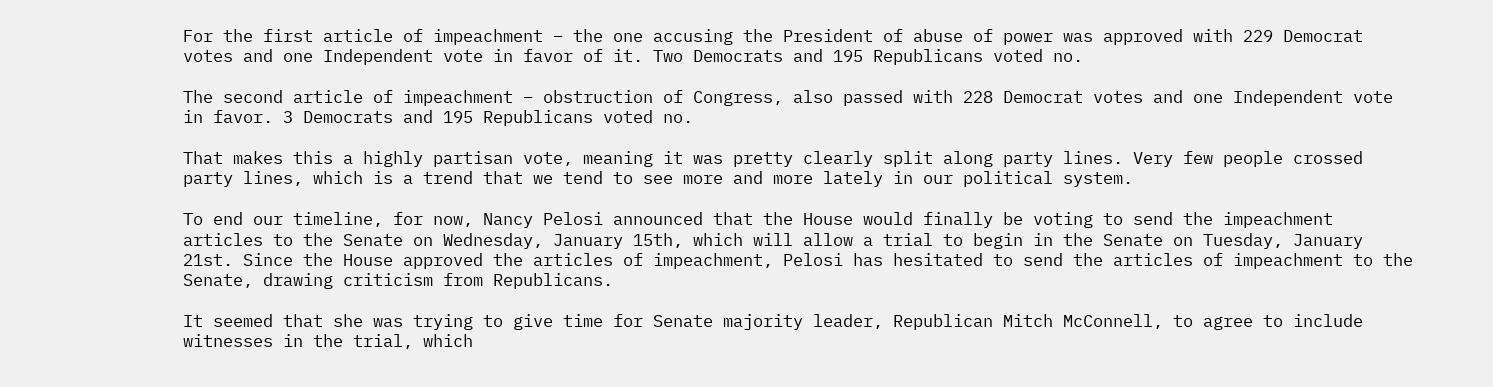For the first article of impeachment – the one accusing the President of abuse of power was approved with 229 Democrat votes and one Independent vote in favor of it. Two Democrats and 195 Republicans voted no.

The second article of impeachment – obstruction of Congress, also passed with 228 Democrat votes and one Independent vote in favor. 3 Democrats and 195 Republicans voted no.

That makes this a highly partisan vote, meaning it was pretty clearly split along party lines. Very few people crossed party lines, which is a trend that we tend to see more and more lately in our political system.

To end our timeline, for now, Nancy Pelosi announced that the House would finally be voting to send the impeachment articles to the Senate on Wednesday, January 15th, which will allow a trial to begin in the Senate on Tuesday, January 21st. Since the House approved the articles of impeachment, Pelosi has hesitated to send the articles of impeachment to the Senate, drawing criticism from Republicans.

It seemed that she was trying to give time for Senate majority leader, Republican Mitch McConnell, to agree to include witnesses in the trial, which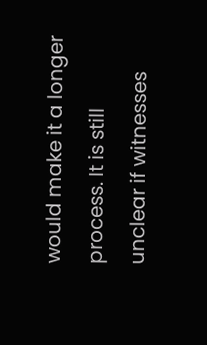would make it a longer process. It is still unclear if witnesses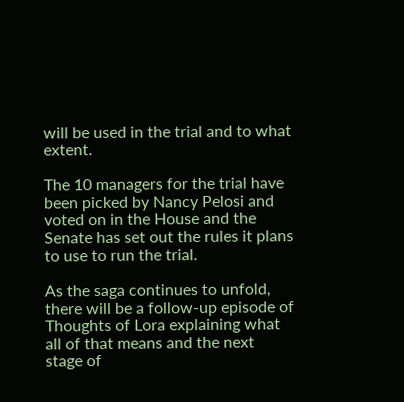will be used in the trial and to what extent.

The 10 managers for the trial have been picked by Nancy Pelosi and voted on in the House and the Senate has set out the rules it plans to use to run the trial.

As the saga continues to unfold, there will be a follow-up episode of Thoughts of Lora explaining what all of that means and the next stage of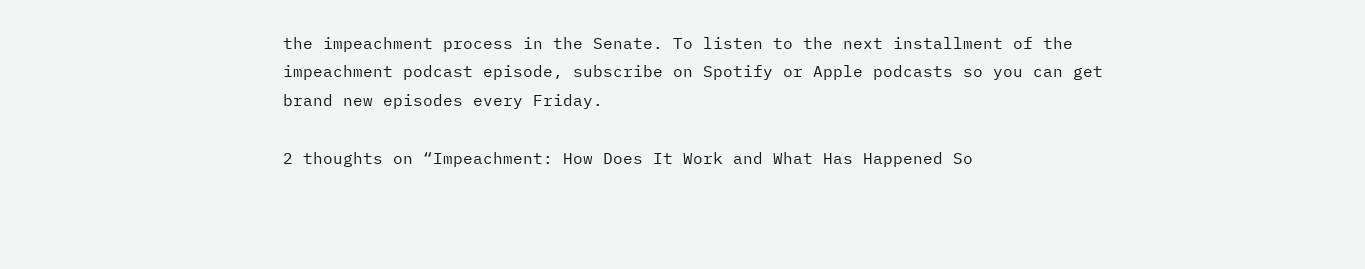the impeachment process in the Senate. To listen to the next installment of the impeachment podcast episode, subscribe on Spotify or Apple podcasts so you can get brand new episodes every Friday.

2 thoughts on “Impeachment: How Does It Work and What Has Happened So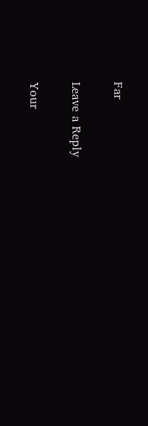Far

Leave a Reply

Your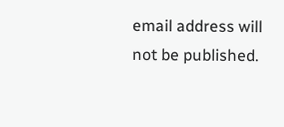email address will not be published.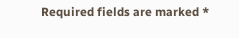Required fields are marked *